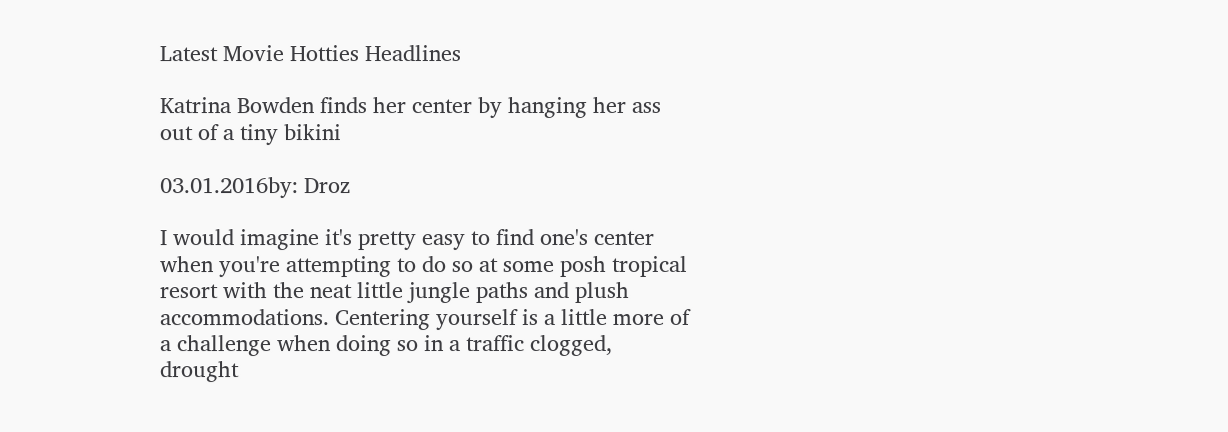Latest Movie Hotties Headlines

Katrina Bowden finds her center by hanging her ass out of a tiny bikini

03.01.2016by: Droz

I would imagine it's pretty easy to find one's center when you're attempting to do so at some posh tropical resort with the neat little jungle paths and plush accommodations. Centering yourself is a little more of a challenge when doing so in a traffic clogged, drought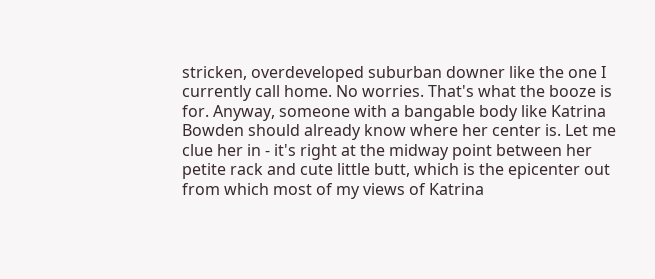stricken, overdeveloped suburban downer like the one I currently call home. No worries. That's what the booze is for. Anyway, someone with a bangable body like Katrina Bowden should already know where her center is. Let me clue her in - it's right at the midway point between her petite rack and cute little butt, which is the epicenter out from which most of my views of Katrina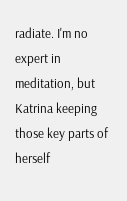radiate. I'm no expert in meditation, but Katrina keeping those key parts of herself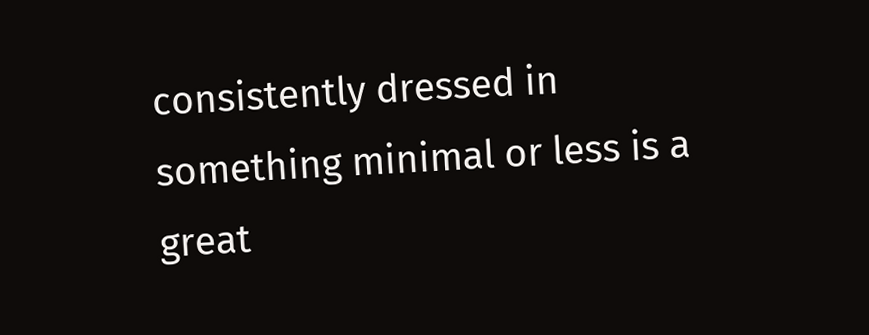consistently dressed in something minimal or less is a great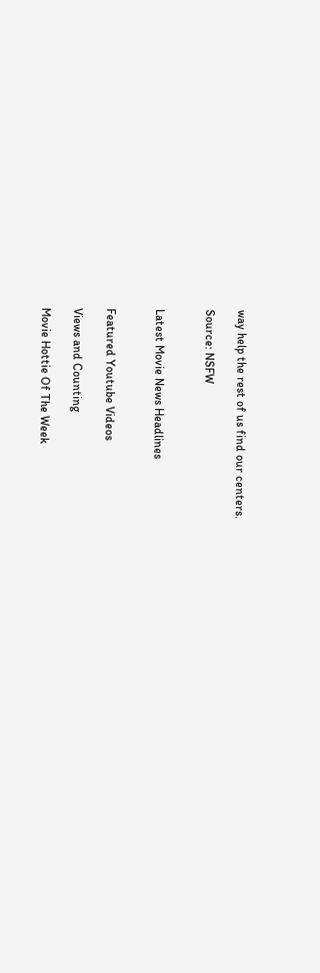way help the rest of us find our centers.

Source: NSFW


Latest Movie News Headlines


Featured Youtube Videos

Views and Counting

Movie Hottie Of The Week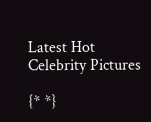Latest Hot Celebrity Pictures

{* *}